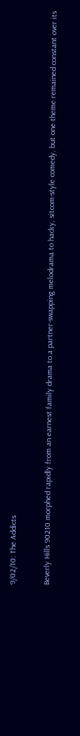9/02/10: The Addicts

Beverly Hills 90210 morphed rapidly from an earnest family drama to a partner-swapping melodrama to hacky, sitcom-style comedy, but one theme remained constant over its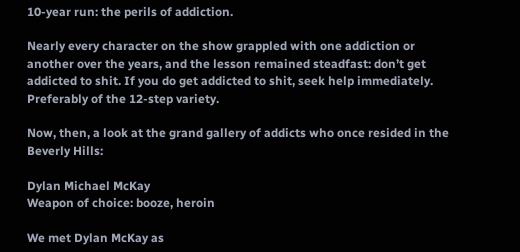10-year run: the perils of addiction.

Nearly every character on the show grappled with one addiction or another over the years, and the lesson remained steadfast: don’t get addicted to shit. If you do get addicted to shit, seek help immediately. Preferably of the 12-step variety.

Now, then, a look at the grand gallery of addicts who once resided in the Beverly Hills:

Dylan Michael McKay
Weapon of choice: booze, heroin

We met Dylan McKay as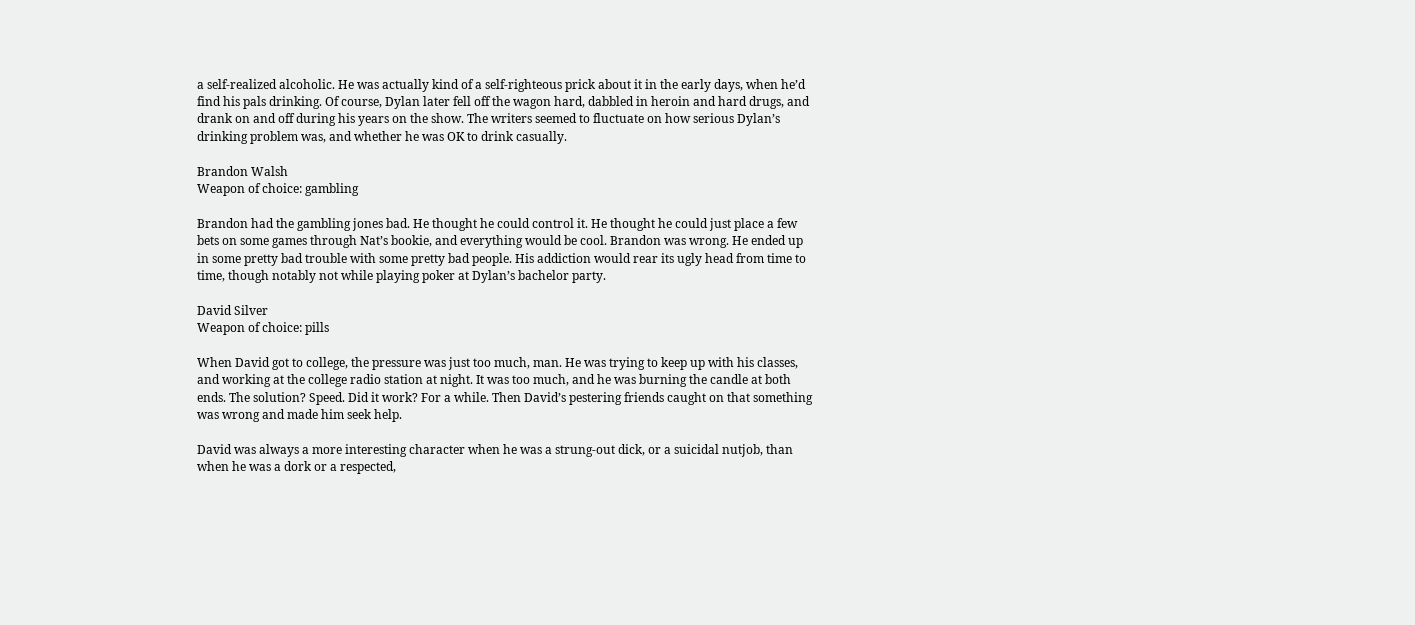a self-realized alcoholic. He was actually kind of a self-righteous prick about it in the early days, when he’d find his pals drinking. Of course, Dylan later fell off the wagon hard, dabbled in heroin and hard drugs, and drank on and off during his years on the show. The writers seemed to fluctuate on how serious Dylan’s drinking problem was, and whether he was OK to drink casually.

Brandon Walsh
Weapon of choice: gambling

Brandon had the gambling jones bad. He thought he could control it. He thought he could just place a few bets on some games through Nat’s bookie, and everything would be cool. Brandon was wrong. He ended up in some pretty bad trouble with some pretty bad people. His addiction would rear its ugly head from time to time, though notably not while playing poker at Dylan’s bachelor party.

David Silver
Weapon of choice: pills

When David got to college, the pressure was just too much, man. He was trying to keep up with his classes, and working at the college radio station at night. It was too much, and he was burning the candle at both ends. The solution? Speed. Did it work? For a while. Then David’s pestering friends caught on that something was wrong and made him seek help.

David was always a more interesting character when he was a strung-out dick, or a suicidal nutjob, than when he was a dork or a respected,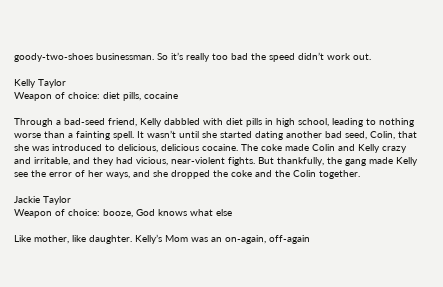goody-two-shoes businessman. So it’s really too bad the speed didn’t work out.

Kelly Taylor
Weapon of choice: diet pills, cocaine

Through a bad-seed friend, Kelly dabbled with diet pills in high school, leading to nothing worse than a fainting spell. It wasn’t until she started dating another bad seed, Colin, that she was introduced to delicious, delicious cocaine. The coke made Colin and Kelly crazy and irritable, and they had vicious, near-violent fights. But thankfully, the gang made Kelly see the error of her ways, and she dropped the coke and the Colin together.

Jackie Taylor
Weapon of choice: booze, God knows what else

Like mother, like daughter. Kelly’s Mom was an on-again, off-again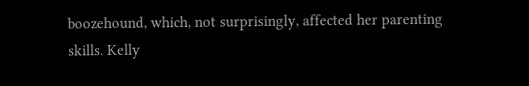boozehound, which, not surprisingly, affected her parenting skills. Kelly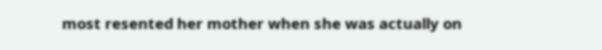most resented her mother when she was actually on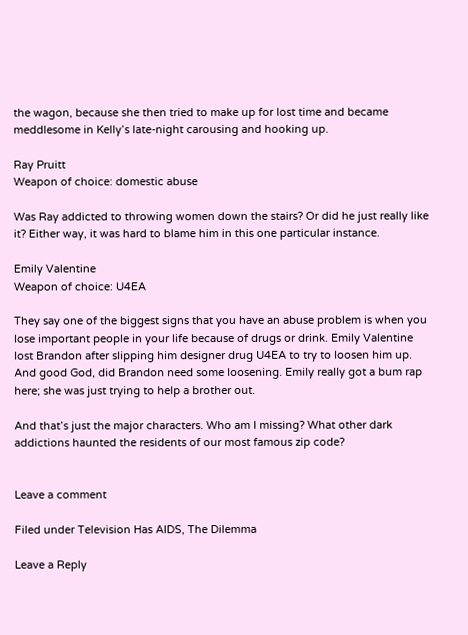the wagon, because she then tried to make up for lost time and became meddlesome in Kelly’s late-night carousing and hooking up.

Ray Pruitt
Weapon of choice: domestic abuse

Was Ray addicted to throwing women down the stairs? Or did he just really like it? Either way, it was hard to blame him in this one particular instance.

Emily Valentine
Weapon of choice: U4EA

They say one of the biggest signs that you have an abuse problem is when you lose important people in your life because of drugs or drink. Emily Valentine lost Brandon after slipping him designer drug U4EA to try to loosen him up. And good God, did Brandon need some loosening. Emily really got a bum rap here; she was just trying to help a brother out.

And that’s just the major characters. Who am I missing? What other dark addictions haunted the residents of our most famous zip code?


Leave a comment

Filed under Television Has AIDS, The Dilemma

Leave a Reply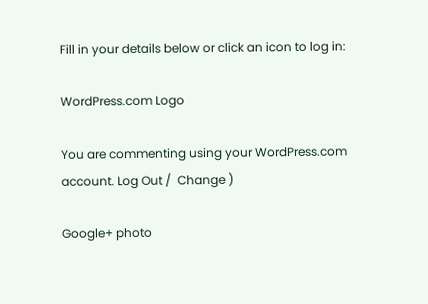Fill in your details below or click an icon to log in:

WordPress.com Logo

You are commenting using your WordPress.com account. Log Out /  Change )

Google+ photo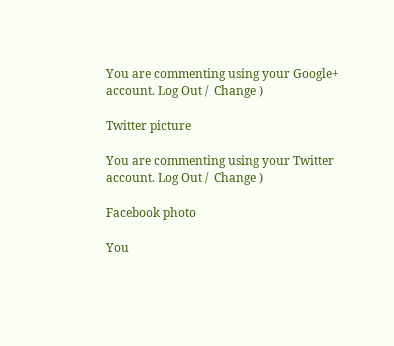You are commenting using your Google+ account. Log Out /  Change )

Twitter picture

You are commenting using your Twitter account. Log Out /  Change )

Facebook photo

You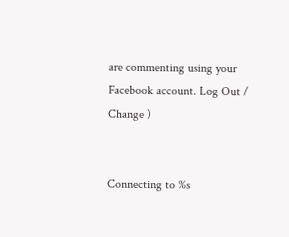are commenting using your Facebook account. Log Out /  Change )


Connecting to %s